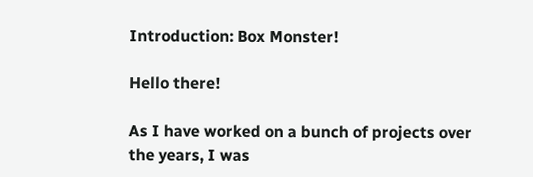Introduction: Box Monster!

Hello there!

As I have worked on a bunch of projects over the years, I was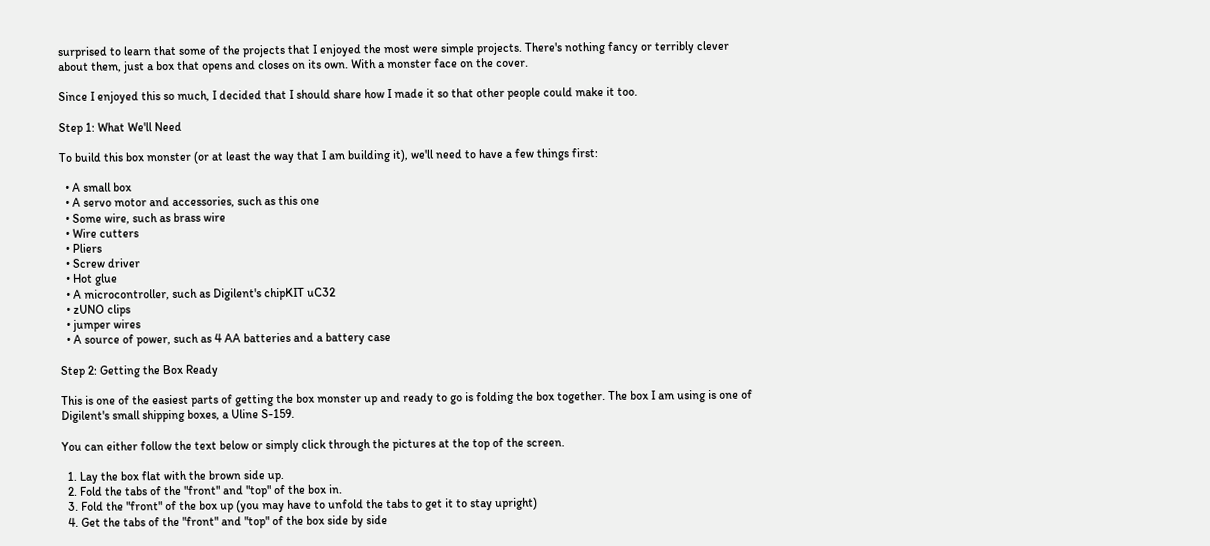surprised to learn that some of the projects that I enjoyed the most were simple projects. There's nothing fancy or terribly clever about them, just a box that opens and closes on its own. With a monster face on the cover.

Since I enjoyed this so much, I decided that I should share how I made it so that other people could make it too.

Step 1: What We'll Need

To build this box monster (or at least the way that I am building it), we'll need to have a few things first:

  • A small box
  • A servo motor and accessories, such as this one
  • Some wire, such as brass wire
  • Wire cutters
  • Pliers
  • Screw driver
  • Hot glue
  • A microcontroller, such as Digilent's chipKIT uC32
  • zUNO clips
  • jumper wires
  • A source of power, such as 4 AA batteries and a battery case

Step 2: Getting the Box Ready

This is one of the easiest parts of getting the box monster up and ready to go is folding the box together. The box I am using is one of Digilent's small shipping boxes, a Uline S-159.

You can either follow the text below or simply click through the pictures at the top of the screen.

  1. Lay the box flat with the brown side up.
  2. Fold the tabs of the "front" and "top" of the box in.
  3. Fold the "front" of the box up (you may have to unfold the tabs to get it to stay upright)
  4. Get the tabs of the "front" and "top" of the box side by side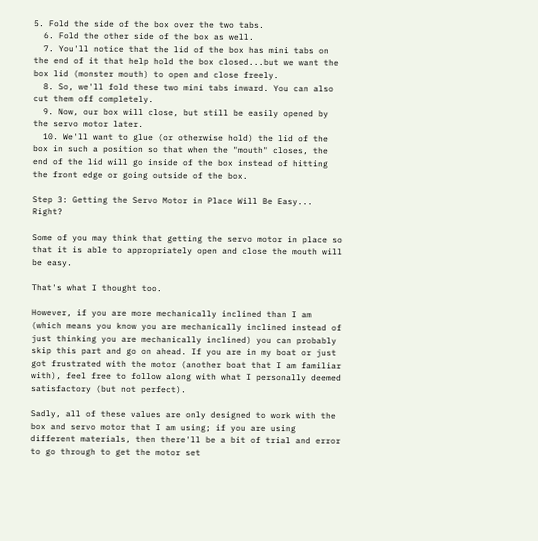5. Fold the side of the box over the two tabs.
  6. Fold the other side of the box as well.
  7. You'll notice that the lid of the box has mini tabs on the end of it that help hold the box closed...but we want the box lid (monster mouth) to open and close freely.
  8. So, we'll fold these two mini tabs inward. You can also cut them off completely.
  9. Now, our box will close, but still be easily opened by the servo motor later.
  10. We'll want to glue (or otherwise hold) the lid of the box in such a position so that when the "mouth" closes, the end of the lid will go inside of the box instead of hitting the front edge or going outside of the box.

Step 3: Getting the Servo Motor in Place Will Be Easy... Right?

Some of you may think that getting the servo motor in place so that it is able to appropriately open and close the mouth will be easy.

That's what I thought too.

However, if you are more mechanically inclined than I am (which means you know you are mechanically inclined instead of just thinking you are mechanically inclined) you can probably skip this part and go on ahead. If you are in my boat or just got frustrated with the motor (another boat that I am familiar with), feel free to follow along with what I personally deemed satisfactory (but not perfect).

Sadly, all of these values are only designed to work with the box and servo motor that I am using; if you are using different materials, then there'll be a bit of trial and error to go through to get the motor set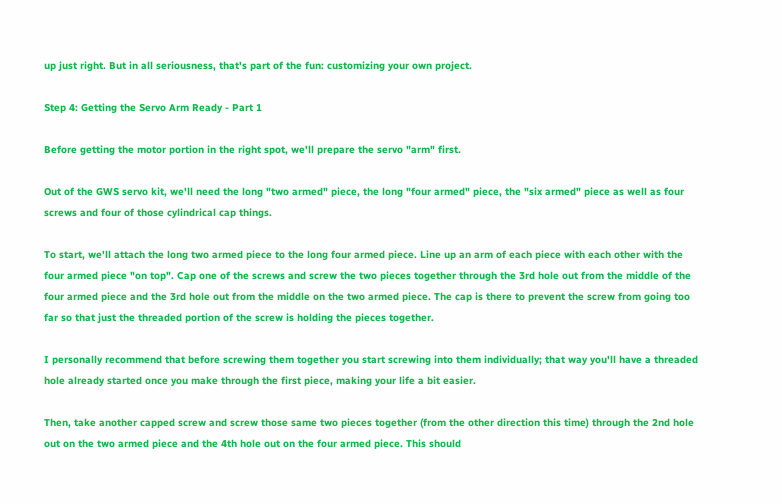up just right. But in all seriousness, that's part of the fun: customizing your own project.

Step 4: Getting the Servo Arm Ready - Part 1

Before getting the motor portion in the right spot, we'll prepare the servo "arm" first.

Out of the GWS servo kit, we'll need the long "two armed" piece, the long "four armed" piece, the "six armed" piece as well as four screws and four of those cylindrical cap things.

To start, we'll attach the long two armed piece to the long four armed piece. Line up an arm of each piece with each other with the four armed piece "on top". Cap one of the screws and screw the two pieces together through the 3rd hole out from the middle of the four armed piece and the 3rd hole out from the middle on the two armed piece. The cap is there to prevent the screw from going too far so that just the threaded portion of the screw is holding the pieces together.

I personally recommend that before screwing them together you start screwing into them individually; that way you'll have a threaded hole already started once you make through the first piece, making your life a bit easier.

Then, take another capped screw and screw those same two pieces together (from the other direction this time) through the 2nd hole out on the two armed piece and the 4th hole out on the four armed piece. This should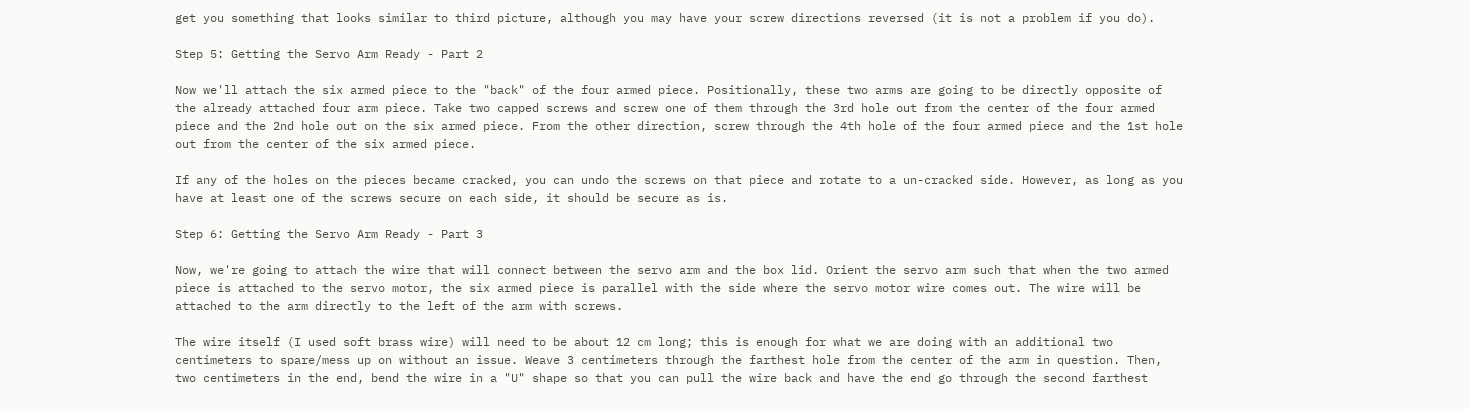get you something that looks similar to third picture, although you may have your screw directions reversed (it is not a problem if you do).

Step 5: Getting the Servo Arm Ready - Part 2

Now we'll attach the six armed piece to the "back" of the four armed piece. Positionally, these two arms are going to be directly opposite of the already attached four arm piece. Take two capped screws and screw one of them through the 3rd hole out from the center of the four armed piece and the 2nd hole out on the six armed piece. From the other direction, screw through the 4th hole of the four armed piece and the 1st hole out from the center of the six armed piece.

If any of the holes on the pieces became cracked, you can undo the screws on that piece and rotate to a un-cracked side. However, as long as you have at least one of the screws secure on each side, it should be secure as is.

Step 6: Getting the Servo Arm Ready - Part 3

Now, we're going to attach the wire that will connect between the servo arm and the box lid. Orient the servo arm such that when the two armed piece is attached to the servo motor, the six armed piece is parallel with the side where the servo motor wire comes out. The wire will be attached to the arm directly to the left of the arm with screws.

The wire itself (I used soft brass wire) will need to be about 12 cm long; this is enough for what we are doing with an additional two centimeters to spare/mess up on without an issue. Weave 3 centimeters through the farthest hole from the center of the arm in question. Then, two centimeters in the end, bend the wire in a "U" shape so that you can pull the wire back and have the end go through the second farthest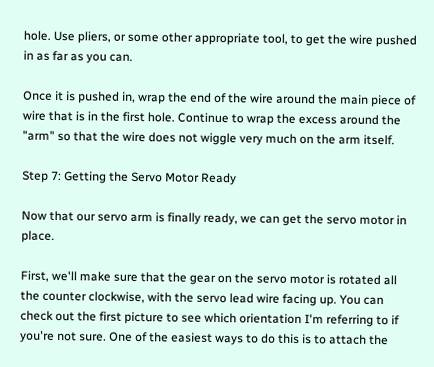hole. Use pliers, or some other appropriate tool, to get the wire pushed in as far as you can.

Once it is pushed in, wrap the end of the wire around the main piece of wire that is in the first hole. Continue to wrap the excess around the "arm" so that the wire does not wiggle very much on the arm itself.

Step 7: Getting the Servo Motor Ready

Now that our servo arm is finally ready, we can get the servo motor in place.

First, we'll make sure that the gear on the servo motor is rotated all the counter clockwise, with the servo lead wire facing up. You can check out the first picture to see which orientation I'm referring to if you're not sure. One of the easiest ways to do this is to attach the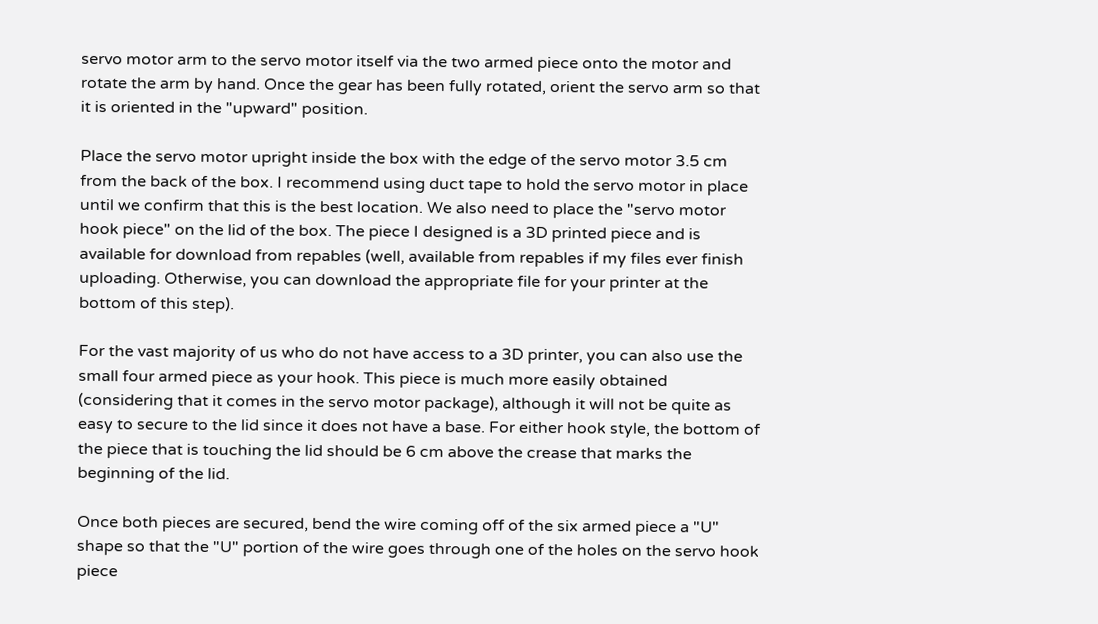servo motor arm to the servo motor itself via the two armed piece onto the motor and rotate the arm by hand. Once the gear has been fully rotated, orient the servo arm so that it is oriented in the "upward" position.

Place the servo motor upright inside the box with the edge of the servo motor 3.5 cm from the back of the box. I recommend using duct tape to hold the servo motor in place until we confirm that this is the best location. We also need to place the "servo motor hook piece" on the lid of the box. The piece I designed is a 3D printed piece and is available for download from repables (well, available from repables if my files ever finish uploading. Otherwise, you can download the appropriate file for your printer at the bottom of this step).

For the vast majority of us who do not have access to a 3D printer, you can also use the small four armed piece as your hook. This piece is much more easily obtained (considering that it comes in the servo motor package), although it will not be quite as easy to secure to the lid since it does not have a base. For either hook style, the bottom of the piece that is touching the lid should be 6 cm above the crease that marks the beginning of the lid.

Once both pieces are secured, bend the wire coming off of the six armed piece a "U" shape so that the "U" portion of the wire goes through one of the holes on the servo hook piece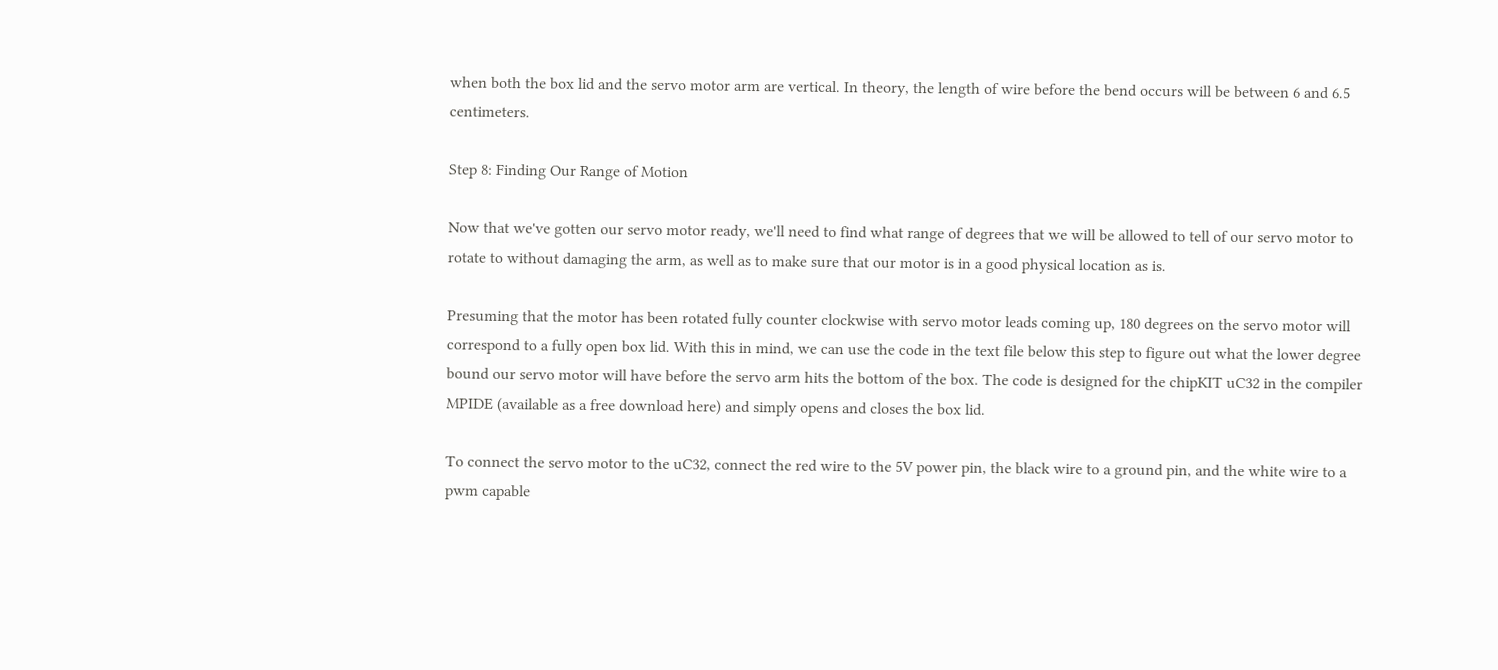when both the box lid and the servo motor arm are vertical. In theory, the length of wire before the bend occurs will be between 6 and 6.5 centimeters.

Step 8: Finding Our Range of Motion

Now that we've gotten our servo motor ready, we'll need to find what range of degrees that we will be allowed to tell of our servo motor to rotate to without damaging the arm, as well as to make sure that our motor is in a good physical location as is.

Presuming that the motor has been rotated fully counter clockwise with servo motor leads coming up, 180 degrees on the servo motor will correspond to a fully open box lid. With this in mind, we can use the code in the text file below this step to figure out what the lower degree bound our servo motor will have before the servo arm hits the bottom of the box. The code is designed for the chipKIT uC32 in the compiler MPIDE (available as a free download here) and simply opens and closes the box lid.

To connect the servo motor to the uC32, connect the red wire to the 5V power pin, the black wire to a ground pin, and the white wire to a pwm capable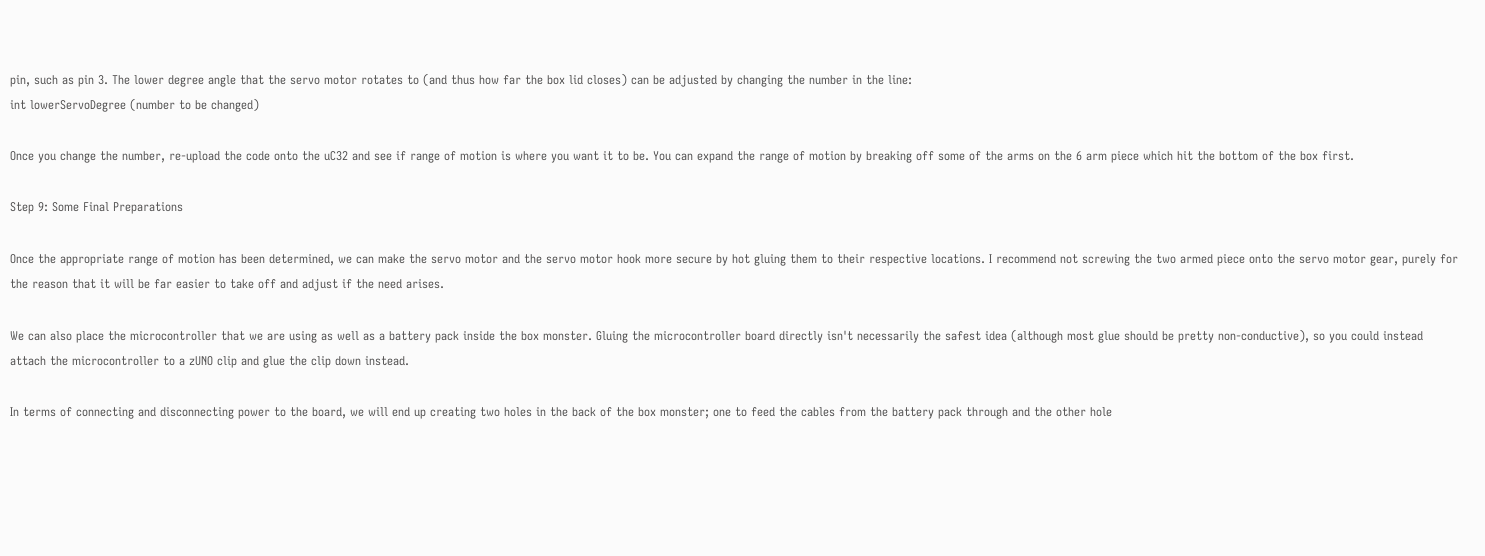pin, such as pin 3. The lower degree angle that the servo motor rotates to (and thus how far the box lid closes) can be adjusted by changing the number in the line:
int lowerServoDegree (number to be changed)

Once you change the number, re-upload the code onto the uC32 and see if range of motion is where you want it to be. You can expand the range of motion by breaking off some of the arms on the 6 arm piece which hit the bottom of the box first.

Step 9: Some Final Preparations

Once the appropriate range of motion has been determined, we can make the servo motor and the servo motor hook more secure by hot gluing them to their respective locations. I recommend not screwing the two armed piece onto the servo motor gear, purely for the reason that it will be far easier to take off and adjust if the need arises.

We can also place the microcontroller that we are using as well as a battery pack inside the box monster. Gluing the microcontroller board directly isn't necessarily the safest idea (although most glue should be pretty non-conductive), so you could instead attach the microcontroller to a zUNO clip and glue the clip down instead.

In terms of connecting and disconnecting power to the board, we will end up creating two holes in the back of the box monster; one to feed the cables from the battery pack through and the other hole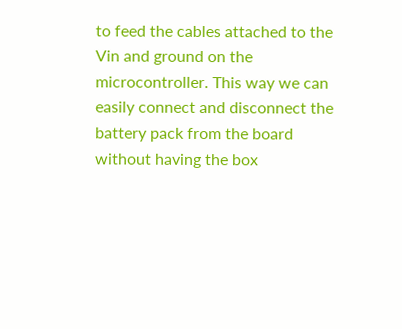to feed the cables attached to the Vin and ground on the microcontroller. This way we can easily connect and disconnect the battery pack from the board without having the box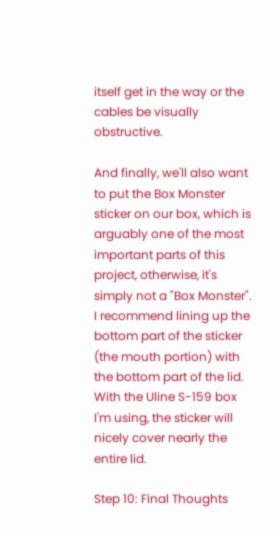itself get in the way or the cables be visually obstructive.

And finally, we'll also want to put the Box Monster sticker on our box, which is arguably one of the most important parts of this project, otherwise, it's simply not a "Box Monster". I recommend lining up the bottom part of the sticker (the mouth portion) with the bottom part of the lid. With the Uline S-159 box I'm using, the sticker will nicely cover nearly the entire lid.

Step 10: Final Thoughts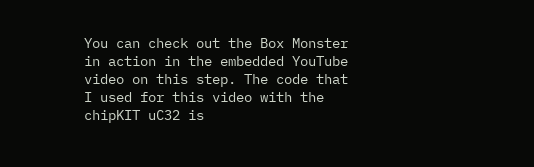You can check out the Box Monster in action in the embedded YouTube video on this step. The code that I used for this video with the chipKIT uC32 is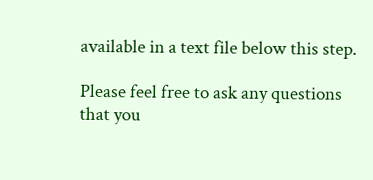available in a text file below this step.

Please feel free to ask any questions that you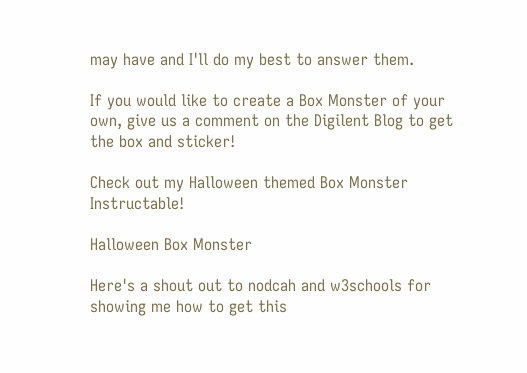may have and I'll do my best to answer them.

If you would like to create a Box Monster of your own, give us a comment on the Digilent Blog to get the box and sticker!

Check out my Halloween themed Box Monster Instructable!

Halloween Box Monster

Here's a shout out to nodcah and w3schools for showing me how to get this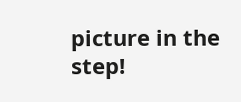picture in the step!